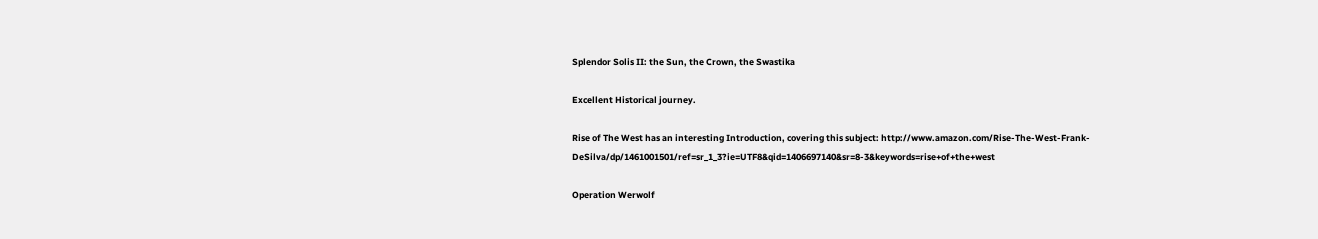Splendor Solis II: the Sun, the Crown, the Swastika

Excellent Historical journey.

Rise of The West has an interesting Introduction, covering this subject: http://www.amazon.com/Rise-The-West-Frank-DeSilva/dp/1461001501/ref=sr_1_3?ie=UTF8&qid=1406697140&sr=8-3&keywords=rise+of+the+west

Operation Werwolf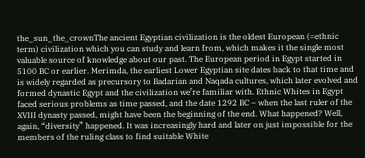the_sun_the_crownThe ancient Egyptian civilization is the oldest European (=ethnic term) civilization which you can study and learn from, which makes it the single most valuable source of knowledge about our past. The European period in Egypt started in 5100 BC or earlier. Merimda, the earliest Lower Egyptian site dates back to that time and is widely regarded as precursory to Badarian and Naqada cultures, which later evolved and formed dynastic Egypt and the civilization we’re familiar with. Ethnic Whites in Egypt faced serious problems as time passed, and the date 1292 BC – when the last ruler of the XVIII dynasty passed, might have been the beginning of the end. What happened? Well, again, “diversity” happened. It was increasingly hard and later on just impossible for the members of the ruling class to find suitable White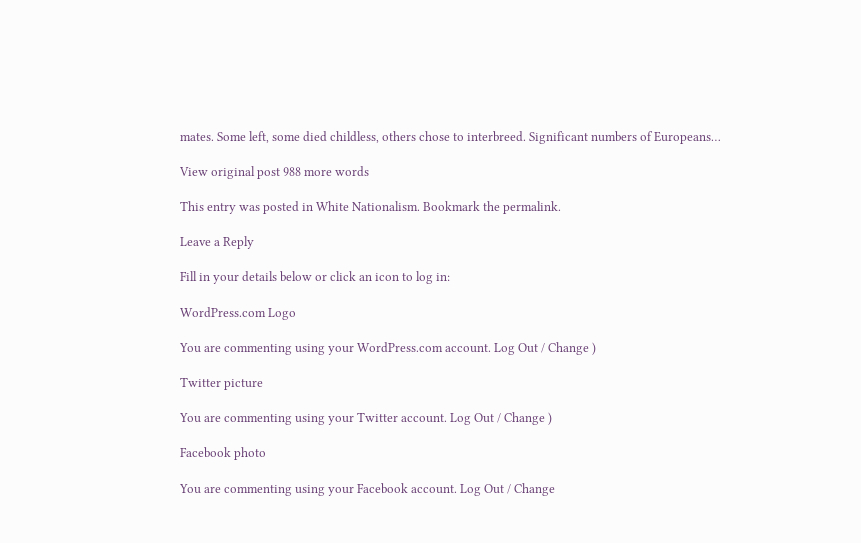mates. Some left, some died childless, others chose to interbreed. Significant numbers of Europeans…

View original post 988 more words

This entry was posted in White Nationalism. Bookmark the permalink.

Leave a Reply

Fill in your details below or click an icon to log in:

WordPress.com Logo

You are commenting using your WordPress.com account. Log Out / Change )

Twitter picture

You are commenting using your Twitter account. Log Out / Change )

Facebook photo

You are commenting using your Facebook account. Log Out / Change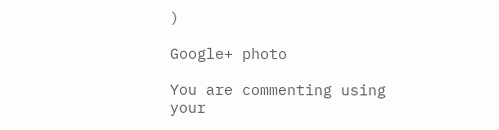)

Google+ photo

You are commenting using your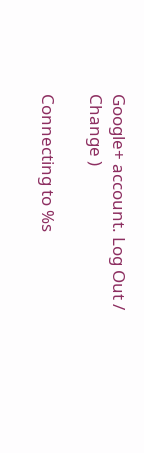Google+ account. Log Out / Change )

Connecting to %s